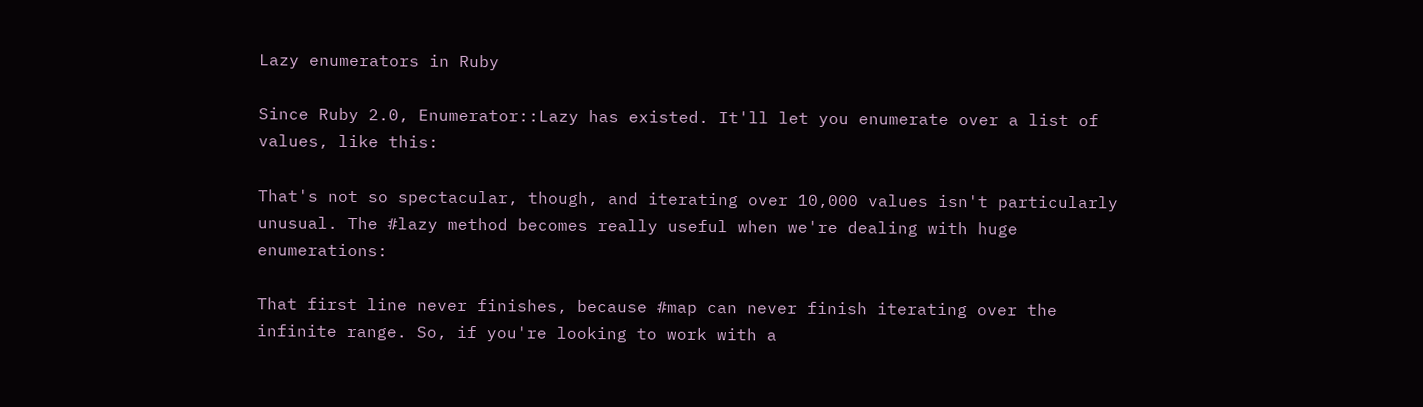Lazy enumerators in Ruby

Since Ruby 2.0, Enumerator::Lazy has existed. It'll let you enumerate over a list of values, like this:

That's not so spectacular, though, and iterating over 10,000 values isn't particularly unusual. The #lazy method becomes really useful when we're dealing with huge enumerations:

That first line never finishes, because #map can never finish iterating over the infinite range. So, if you're looking to work with a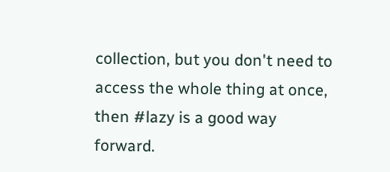collection, but you don't need to access the whole thing at once, then #lazy is a good way forward.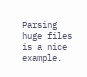Parsing huge files is a nice example.